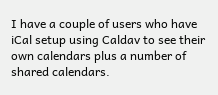I have a couple of users who have iCal setup using Caldav to see their own calendars plus a number of shared calendars.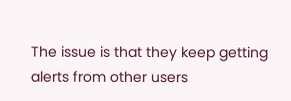The issue is that they keep getting alerts from other users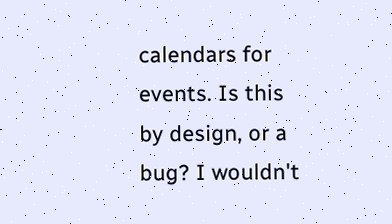calendars for events. Is this by design, or a bug? I wouldn't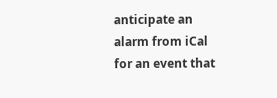anticipate an alarm from iCal for an event that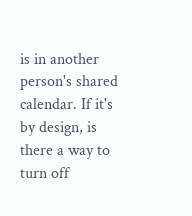is in another person's shared calendar. If it's by design, is there a way to turn off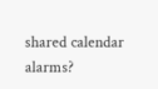shared calendar alarms?